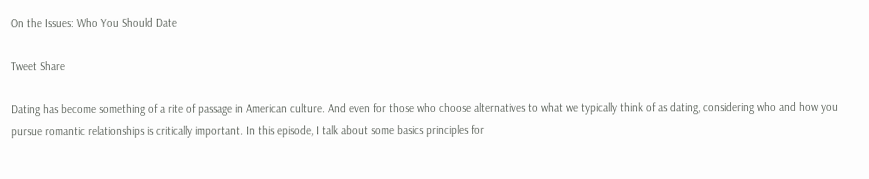On the Issues: Who You Should Date

Tweet Share

Dating has become something of a rite of passage in American culture. And even for those who choose alternatives to what we typically think of as dating, considering who and how you pursue romantic relationships is critically important. In this episode, I talk about some basics principles for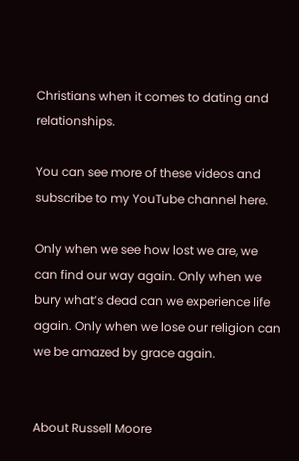Christians when it comes to dating and relationships.

You can see more of these videos and subscribe to my YouTube channel here.

Only when we see how lost we are, we can find our way again. Only when we bury what’s dead can we experience life again. Only when we lose our religion can we be amazed by grace again.


About Russell Moore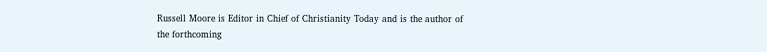Russell Moore is Editor in Chief of Christianity Today and is the author of the forthcoming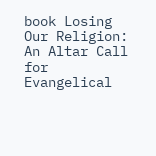book Losing Our Religion: An Altar Call for Evangelical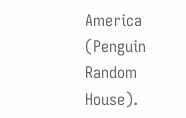America (Penguin Random House).